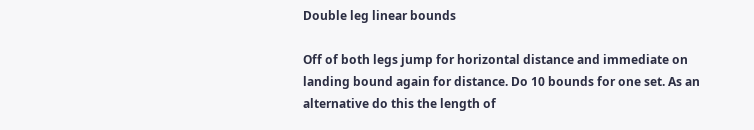Double leg linear bounds

Off of both legs jump for horizontal distance and immediate on landing bound again for distance. Do 10 bounds for one set. As an alternative do this the length of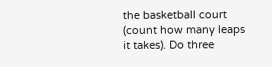the basketball court (count how many leaps it takes). Do three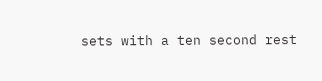sets with a ten second rest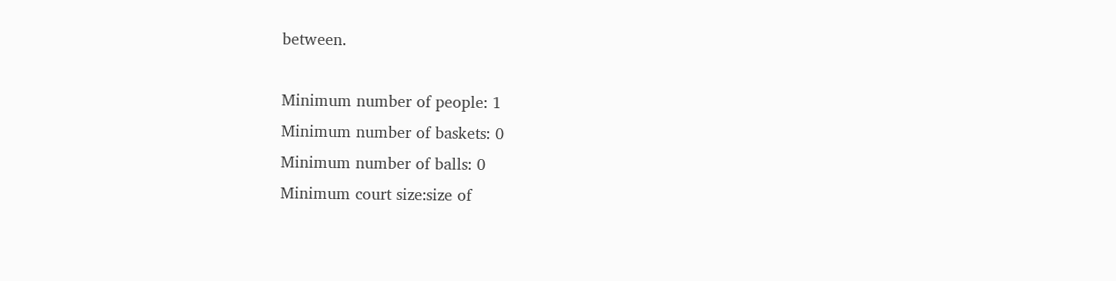between.

Minimum number of people: 1
Minimum number of baskets: 0
Minimum number of balls: 0
Minimum court size:size of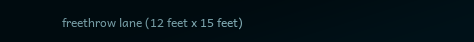freethrow lane (12 feet x 15 feet)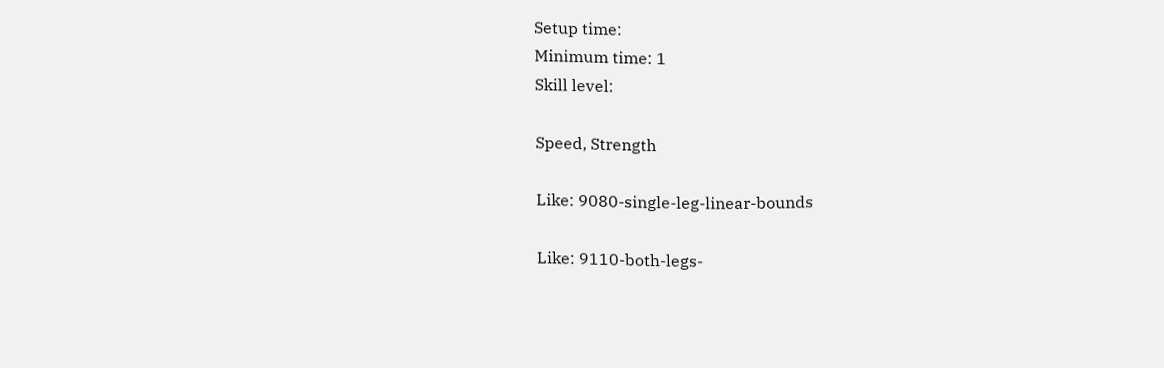Setup time:
Minimum time: 1
Skill level:

Speed, Strength

Like: 9080-single-leg-linear-bounds

Like: 9110-both-legs-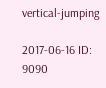vertical-jumping

2017-06-16 ID: 9090